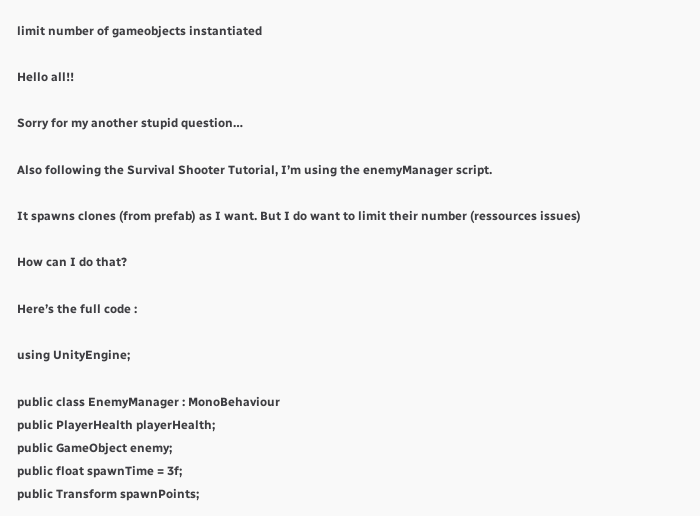limit number of gameobjects instantiated

Hello all!!

Sorry for my another stupid question…

Also following the Survival Shooter Tutorial, I’m using the enemyManager script.

It spawns clones (from prefab) as I want. But I do want to limit their number (ressources issues)

How can I do that?

Here’s the full code :

using UnityEngine;

public class EnemyManager : MonoBehaviour
public PlayerHealth playerHealth;
public GameObject enemy;
public float spawnTime = 3f;
public Transform spawnPoints;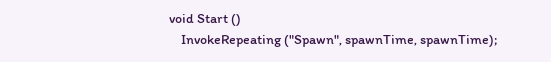void Start ()
    InvokeRepeating ("Spawn", spawnTime, spawnTime);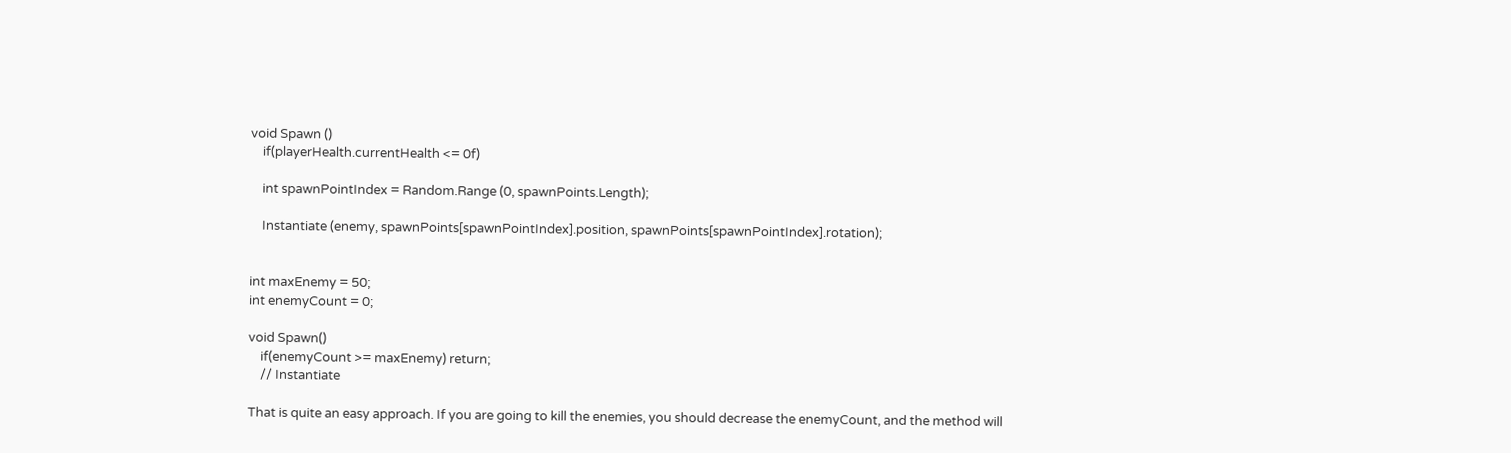void Spawn ()
    if(playerHealth.currentHealth <= 0f)

    int spawnPointIndex = Random.Range (0, spawnPoints.Length);

    Instantiate (enemy, spawnPoints[spawnPointIndex].position, spawnPoints[spawnPointIndex].rotation);


int maxEnemy = 50;
int enemyCount = 0;

void Spawn()
    if(enemyCount >= maxEnemy) return;
    // Instantiate

That is quite an easy approach. If you are going to kill the enemies, you should decrease the enemyCount, and the method will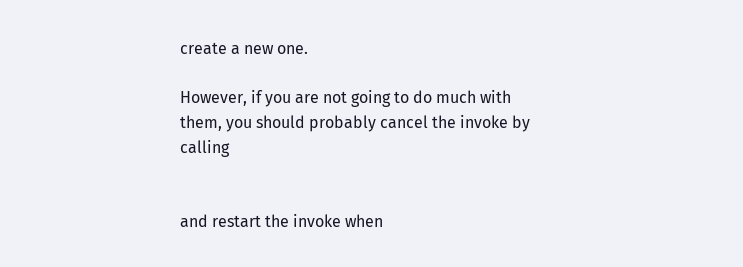create a new one.

However, if you are not going to do much with them, you should probably cancel the invoke by calling


and restart the invoke when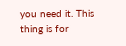you need it. This thing is for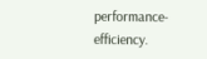performance-efficiency.